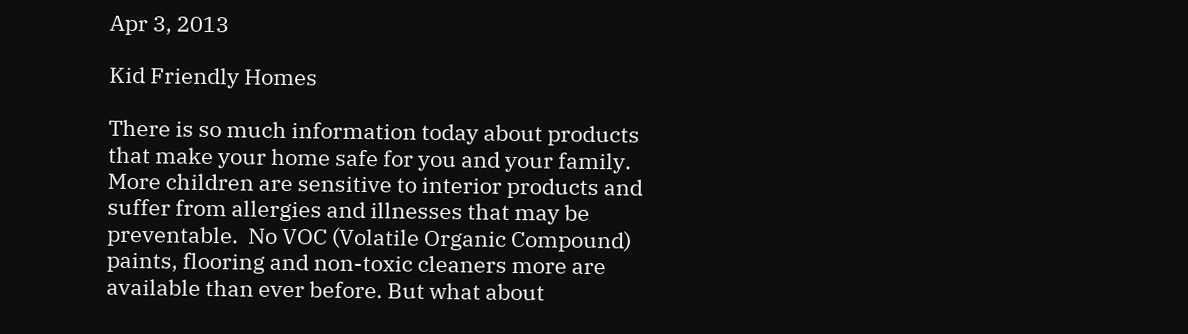Apr 3, 2013

Kid Friendly Homes

There is so much information today about products that make your home safe for you and your family. More children are sensitive to interior products and suffer from allergies and illnesses that may be preventable.  No VOC (Volatile Organic Compound) paints, flooring and non-toxic cleaners more are available than ever before. But what about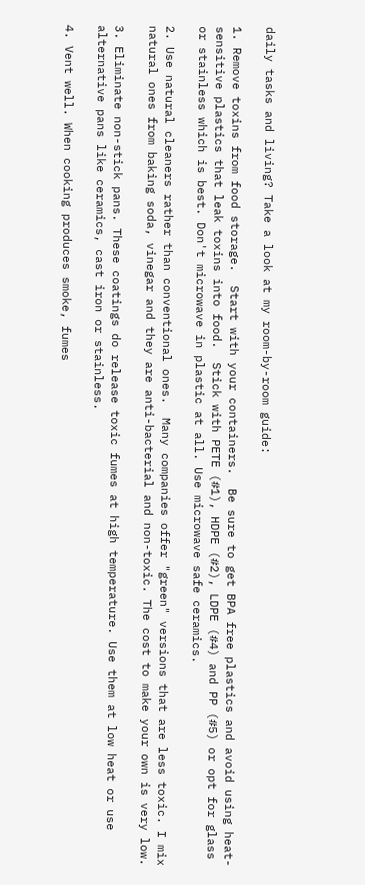daily tasks and living? Take a look at my room-by-room guide:

1. Remove toxins from food storage.  Start with your containers.  Be sure to get BPA free plastics and avoid using heat-sensitive plastics that leak toxins into food.  Stick with PETE (#1), HDPE (#2), LDPE (#4) and PP (#5) or opt for glass or stainless which is best. Don't microwave in plastic at all. Use microwave safe ceramics.

2. Use natural cleaners rather than conventional ones.  Many companies offer "green" versions that are less toxic. I mix natural ones from baking soda, vinegar and they are anti-bacterial and non-toxic. The cost to make your own is very low.

3. Eliminate non-stick pans. These coatings do release toxic fumes at high temperature. Use them at low heat or use alternative pans like ceramics, cast iron or stainless.

4. Vent well. When cooking produces smoke, fumes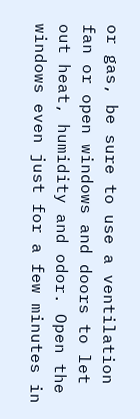or gas, be sure to use a ventilation fan or open windows and doors to let out heat, humidity and odor. Open the windows even just for a few minutes in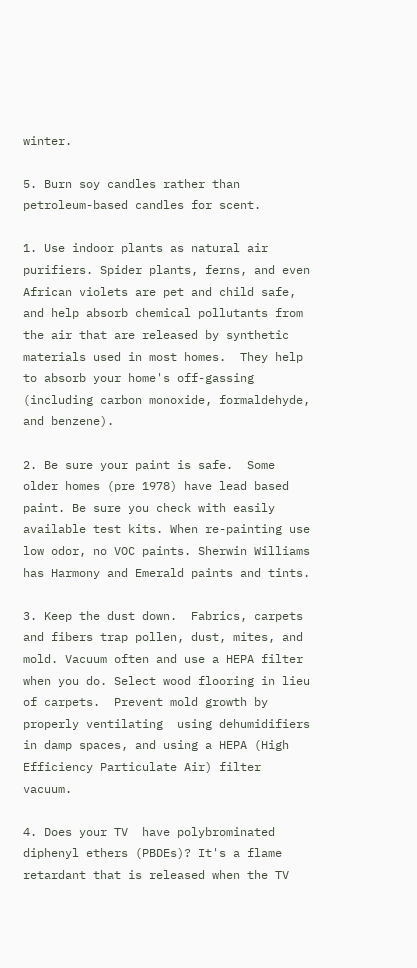winter.

5. Burn soy candles rather than petroleum-based candles for scent.

1. Use indoor plants as natural air purifiers. Spider plants, ferns, and even African violets are pet and child safe, and help absorb chemical pollutants from the air that are released by synthetic materials used in most homes.  They help to absorb your home's off-gassing (including carbon monoxide, formaldehyde, and benzene).

2. Be sure your paint is safe.  Some older homes (pre 1978) have lead based paint. Be sure you check with easily available test kits. When re-painting use low odor, no VOC paints. Sherwin Williams has Harmony and Emerald paints and tints.

3. Keep the dust down.  Fabrics, carpets and fibers trap pollen, dust, mites, and mold. Vacuum often and use a HEPA filter when you do. Select wood flooring in lieu of carpets.  Prevent mold growth by properly ventilating  using dehumidifiers in damp spaces, and using a HEPA (High Efficiency Particulate Air) filter vacuum.

4. Does your TV  have polybrominated diphenyl ethers (PBDEs)? It's a flame retardant that is released when the TV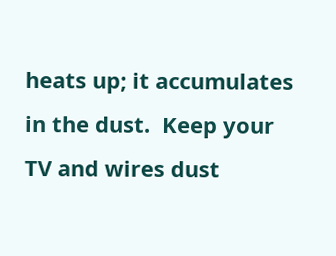heats up; it accumulates in the dust.  Keep your TV and wires dust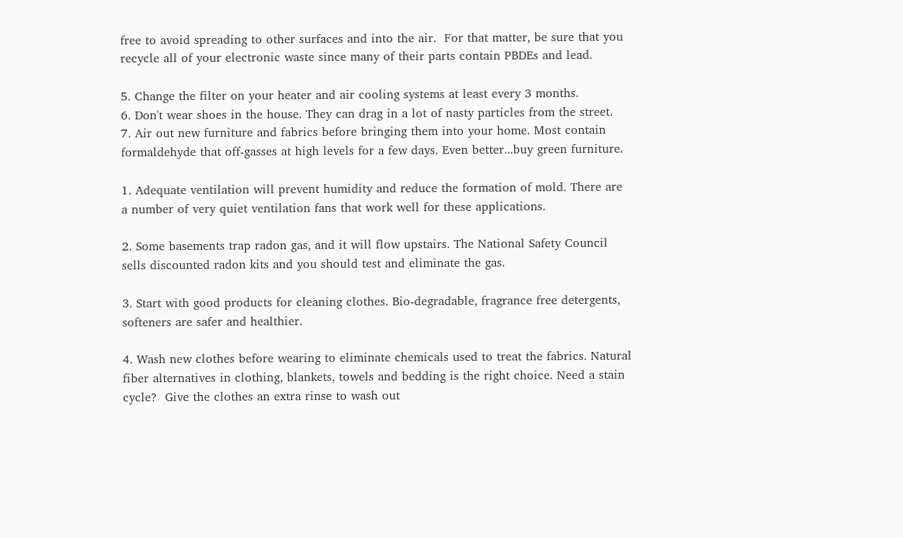free to avoid spreading to other surfaces and into the air.  For that matter, be sure that you recycle all of your electronic waste since many of their parts contain PBDEs and lead.

5. Change the filter on your heater and air cooling systems at least every 3 months.
6. Don't wear shoes in the house. They can drag in a lot of nasty particles from the street.
7. Air out new furniture and fabrics before bringing them into your home. Most contain formaldehyde that off-gasses at high levels for a few days. Even better...buy green furniture.

1. Adequate ventilation will prevent humidity and reduce the formation of mold. There are a number of very quiet ventilation fans that work well for these applications.

2. Some basements trap radon gas, and it will flow upstairs. The National Safety Council sells discounted radon kits and you should test and eliminate the gas.

3. Start with good products for cleaning clothes. Bio-degradable, fragrance free detergents, softeners are safer and healthier.

4. Wash new clothes before wearing to eliminate chemicals used to treat the fabrics. Natural fiber alternatives in clothing, blankets, towels and bedding is the right choice. Need a stain cycle?  Give the clothes an extra rinse to wash out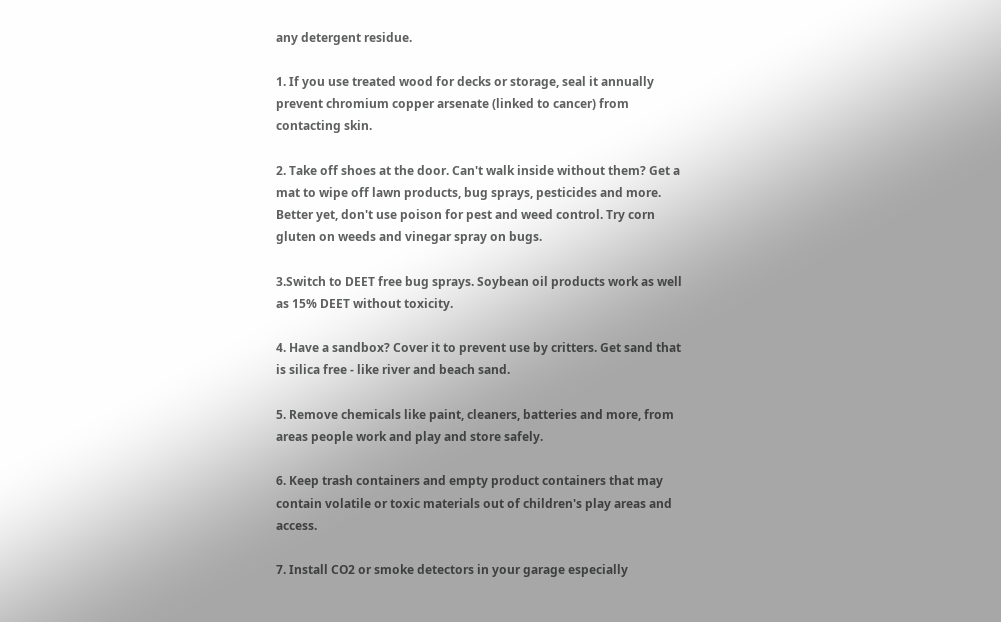any detergent residue.

1. If you use treated wood for decks or storage, seal it annually prevent chromium copper arsenate (linked to cancer) from contacting skin.

2. Take off shoes at the door. Can't walk inside without them? Get a mat to wipe off lawn products, bug sprays, pesticides and more. Better yet, don't use poison for pest and weed control. Try corn gluten on weeds and vinegar spray on bugs.

3.Switch to DEET free bug sprays. Soybean oil products work as well as 15% DEET without toxicity.

4. Have a sandbox? Cover it to prevent use by critters. Get sand that is silica free - like river and beach sand.

5. Remove chemicals like paint, cleaners, batteries and more, from areas people work and play and store safely.

6. Keep trash containers and empty product containers that may contain volatile or toxic materials out of children's play areas and access.

7. Install CO2 or smoke detectors in your garage especially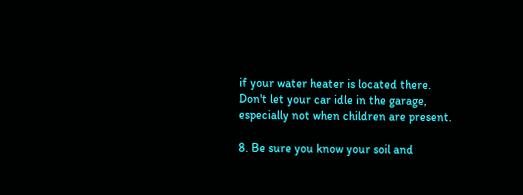if your water heater is located there. Don't let your car idle in the garage, especially not when children are present.

8. Be sure you know your soil and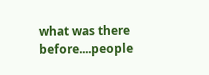what was there before....people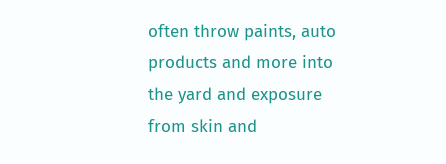often throw paints, auto products and more into the yard and exposure from skin and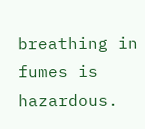breathing in fumes is hazardous.